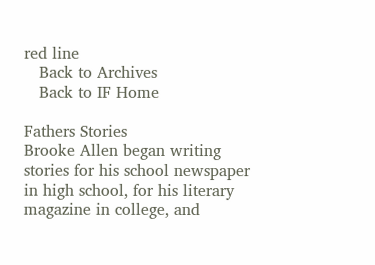red line
   Back to Archives
   Back to IF Home

Fathers Stories
Brooke Allen began writing stories for his school newspaper in high school, for his literary magazine in college, and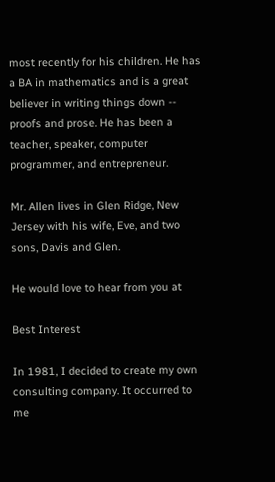most recently for his children. He has a BA in mathematics and is a great believer in writing things down -- proofs and prose. He has been a teacher, speaker, computer programmer, and entrepreneur.

Mr. Allen lives in Glen Ridge, New Jersey with his wife, Eve, and two sons, Davis and Glen.

He would love to hear from you at

Best Interest

In 1981, I decided to create my own consulting company. It occurred to me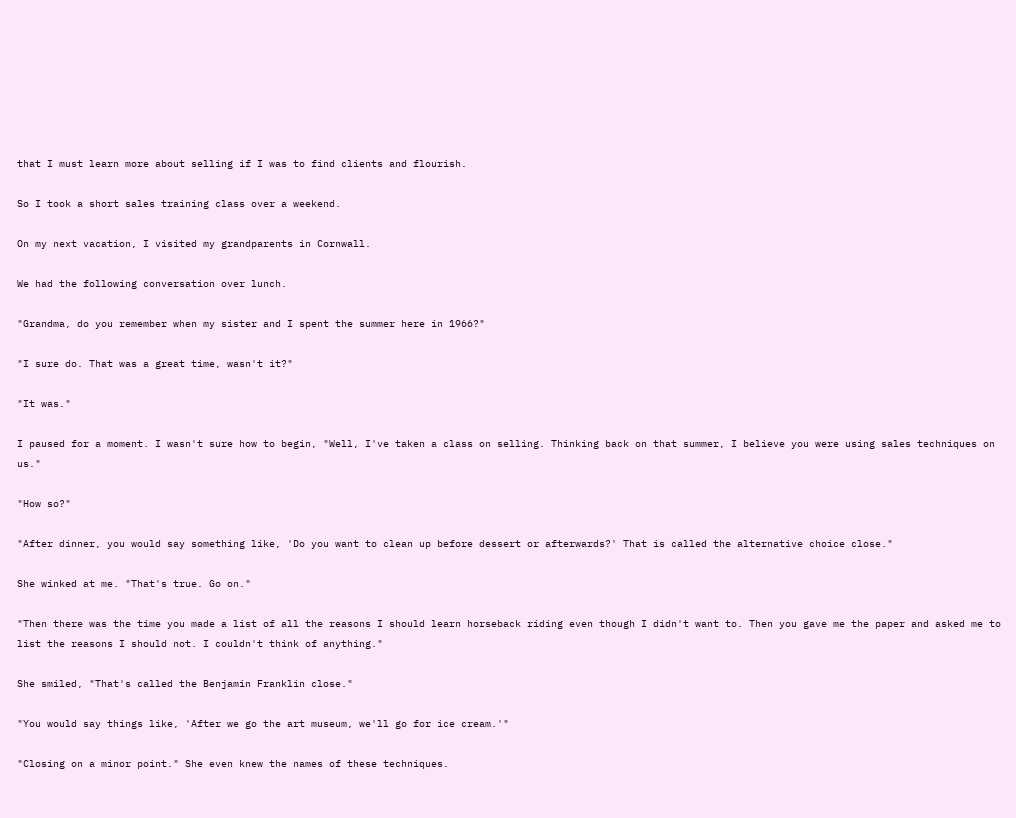that I must learn more about selling if I was to find clients and flourish.

So I took a short sales training class over a weekend.

On my next vacation, I visited my grandparents in Cornwall.

We had the following conversation over lunch.

"Grandma, do you remember when my sister and I spent the summer here in 1966?"

"I sure do. That was a great time, wasn't it?"

"It was."

I paused for a moment. I wasn't sure how to begin, "Well, I've taken a class on selling. Thinking back on that summer, I believe you were using sales techniques on us."

"How so?"

"After dinner, you would say something like, 'Do you want to clean up before dessert or afterwards?' That is called the alternative choice close."

She winked at me. "That's true. Go on."

"Then there was the time you made a list of all the reasons I should learn horseback riding even though I didn't want to. Then you gave me the paper and asked me to list the reasons I should not. I couldn't think of anything."

She smiled, "That's called the Benjamin Franklin close."

"You would say things like, 'After we go the art museum, we'll go for ice cream.'"

"Closing on a minor point." She even knew the names of these techniques.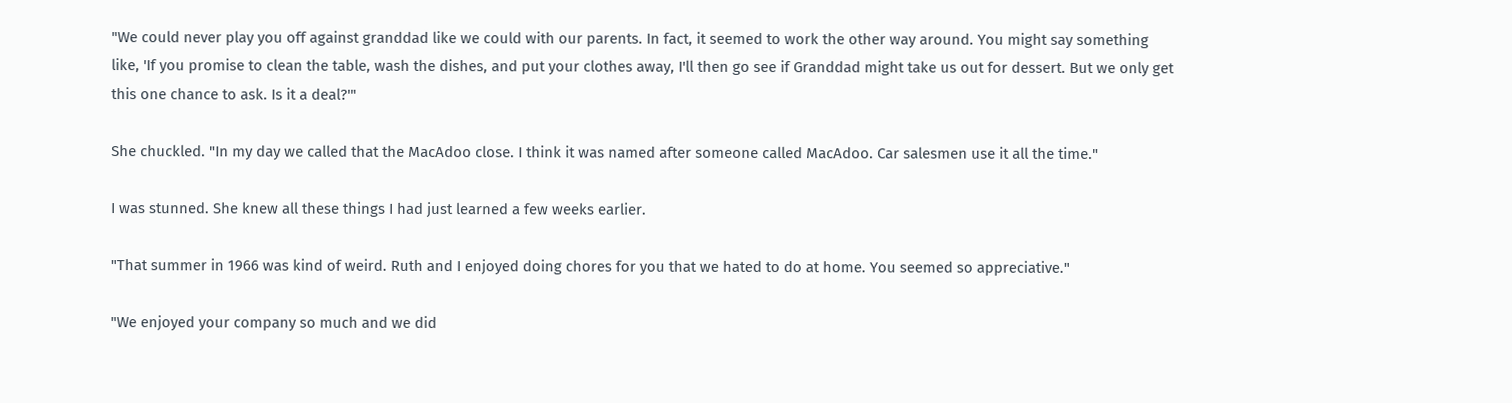"We could never play you off against granddad like we could with our parents. In fact, it seemed to work the other way around. You might say something like, 'If you promise to clean the table, wash the dishes, and put your clothes away, I'll then go see if Granddad might take us out for dessert. But we only get this one chance to ask. Is it a deal?'"

She chuckled. "In my day we called that the MacAdoo close. I think it was named after someone called MacAdoo. Car salesmen use it all the time."

I was stunned. She knew all these things I had just learned a few weeks earlier.

"That summer in 1966 was kind of weird. Ruth and I enjoyed doing chores for you that we hated to do at home. You seemed so appreciative."

"We enjoyed your company so much and we did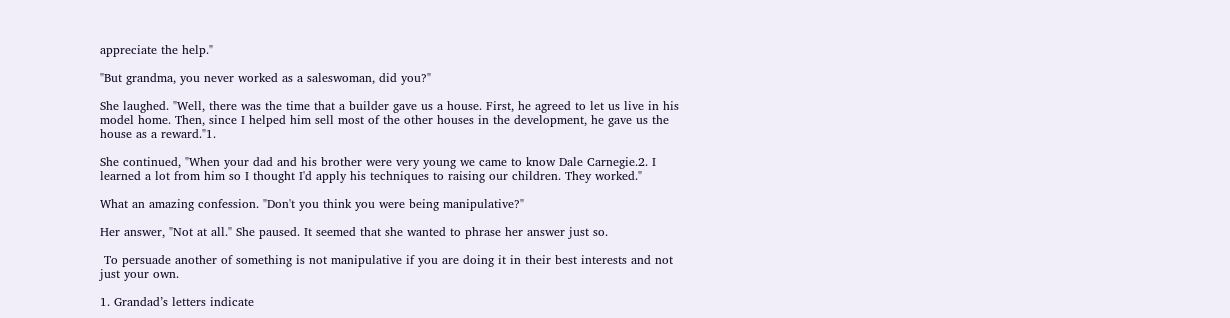appreciate the help."

"But grandma, you never worked as a saleswoman, did you?"

She laughed. "Well, there was the time that a builder gave us a house. First, he agreed to let us live in his model home. Then, since I helped him sell most of the other houses in the development, he gave us the house as a reward."1.

She continued, "When your dad and his brother were very young we came to know Dale Carnegie.2. I learned a lot from him so I thought I'd apply his techniques to raising our children. They worked."

What an amazing confession. "Don't you think you were being manipulative?"

Her answer, "Not at all." She paused. It seemed that she wanted to phrase her answer just so.

 To persuade another of something is not manipulative if you are doing it in their best interests and not just your own.

1. Grandad’s letters indicate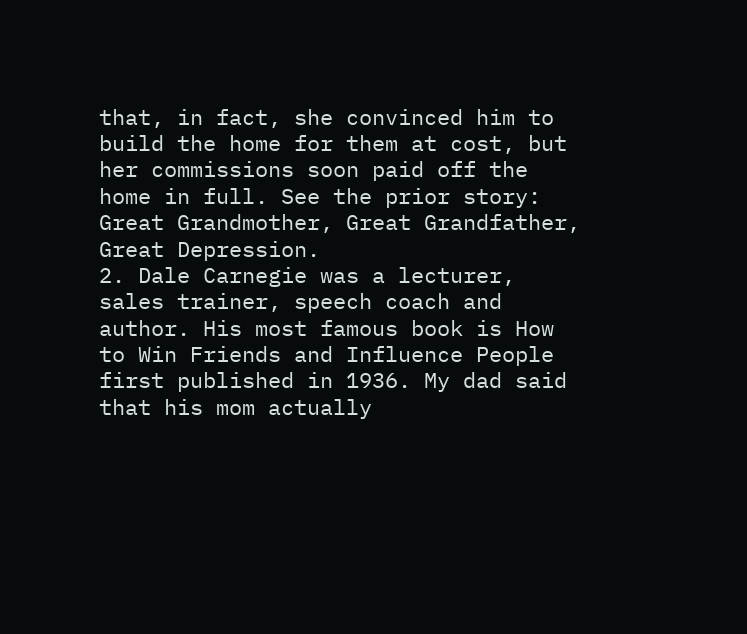that, in fact, she convinced him to build the home for them at cost, but her commissions soon paid off the home in full. See the prior story: Great Grandmother, Great Grandfather, Great Depression.
2. Dale Carnegie was a lecturer, sales trainer, speech coach and author. His most famous book is How to Win Friends and Influence People first published in 1936. My dad said that his mom actually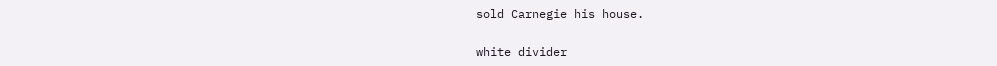sold Carnegie his house.

white divider